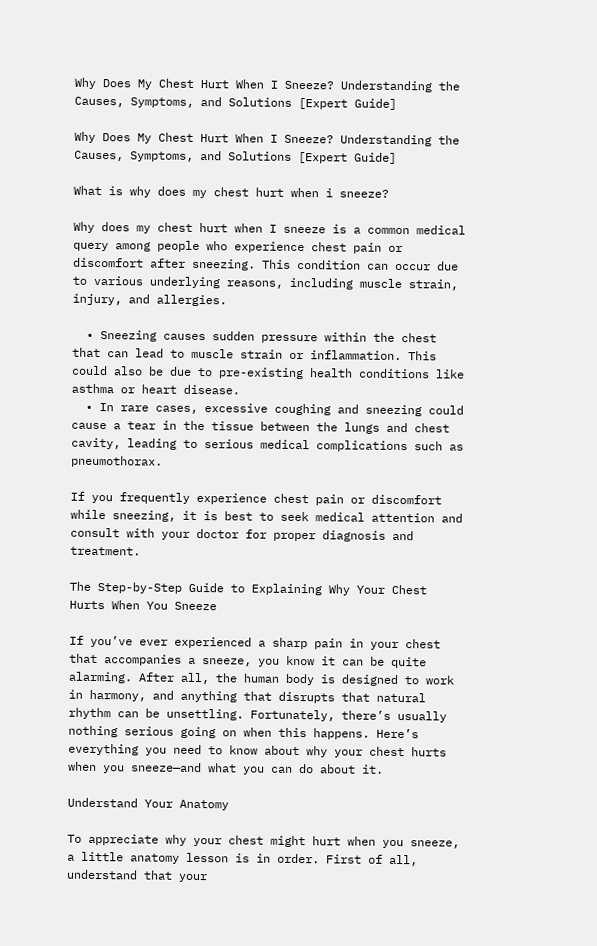Why Does My Chest Hurt When I Sneeze? Understanding the Causes, Symptoms, and Solutions [Expert Guide]

Why Does My Chest Hurt When I Sneeze? Understanding the Causes, Symptoms, and Solutions [Expert Guide]

What is why does my chest hurt when i sneeze?

Why does my chest hurt when I sneeze is a common medical query among people who experience chest pain or discomfort after sneezing. This condition can occur due to various underlying reasons, including muscle strain, injury, and allergies.

  • Sneezing causes sudden pressure within the chest that can lead to muscle strain or inflammation. This could also be due to pre-existing health conditions like asthma or heart disease.
  • In rare cases, excessive coughing and sneezing could cause a tear in the tissue between the lungs and chest cavity, leading to serious medical complications such as pneumothorax.

If you frequently experience chest pain or discomfort while sneezing, it is best to seek medical attention and consult with your doctor for proper diagnosis and treatment.

The Step-by-Step Guide to Explaining Why Your Chest Hurts When You Sneeze

If you’ve ever experienced a sharp pain in your chest that accompanies a sneeze, you know it can be quite alarming. After all, the human body is designed to work in harmony, and anything that disrupts that natural rhythm can be unsettling. Fortunately, there’s usually nothing serious going on when this happens. Here’s everything you need to know about why your chest hurts when you sneeze—and what you can do about it.

Understand Your Anatomy

To appreciate why your chest might hurt when you sneeze, a little anatomy lesson is in order. First of all, understand that your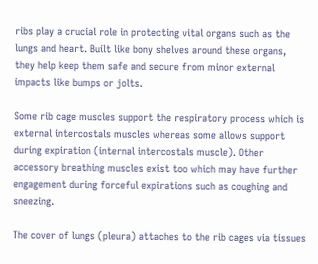ribs play a crucial role in protecting vital organs such as the lungs and heart. Built like bony shelves around these organs, they help keep them safe and secure from minor external impacts like bumps or jolts.

Some rib cage muscles support the respiratory process which is external intercostals muscles whereas some allows support during expiration (internal intercostals muscle). Other accessory breathing muscles exist too which may have further engagement during forceful expirations such as coughing and sneezing.

The cover of lungs (pleura) attaches to the rib cages via tissues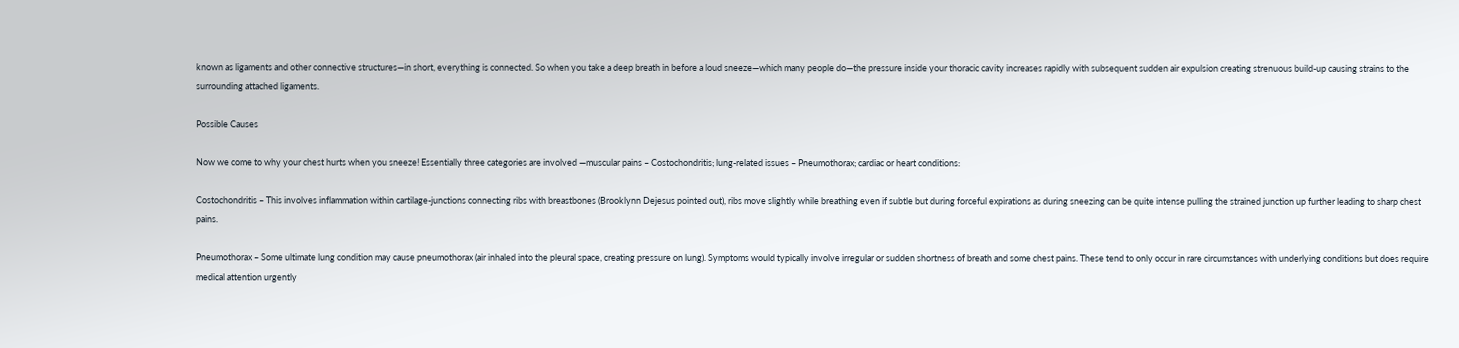known as ligaments and other connective structures—in short, everything is connected. So when you take a deep breath in before a loud sneeze—which many people do—the pressure inside your thoracic cavity increases rapidly with subsequent sudden air expulsion creating strenuous build-up causing strains to the surrounding attached ligaments.

Possible Causes

Now we come to why your chest hurts when you sneeze! Essentially three categories are involved —muscular pains – Costochondritis; lung-related issues – Pneumothorax; cardiac or heart conditions:

Costochondritis – This involves inflammation within cartilage-junctions connecting ribs with breastbones (Brooklynn Dejesus pointed out), ribs move slightly while breathing even if subtle but during forceful expirations as during sneezing can be quite intense pulling the strained junction up further leading to sharp chest pains.

Pneumothorax – Some ultimate lung condition may cause pneumothorax (air inhaled into the pleural space, creating pressure on lung). Symptoms would typically involve irregular or sudden shortness of breath and some chest pains. These tend to only occur in rare circumstances with underlying conditions but does require medical attention urgently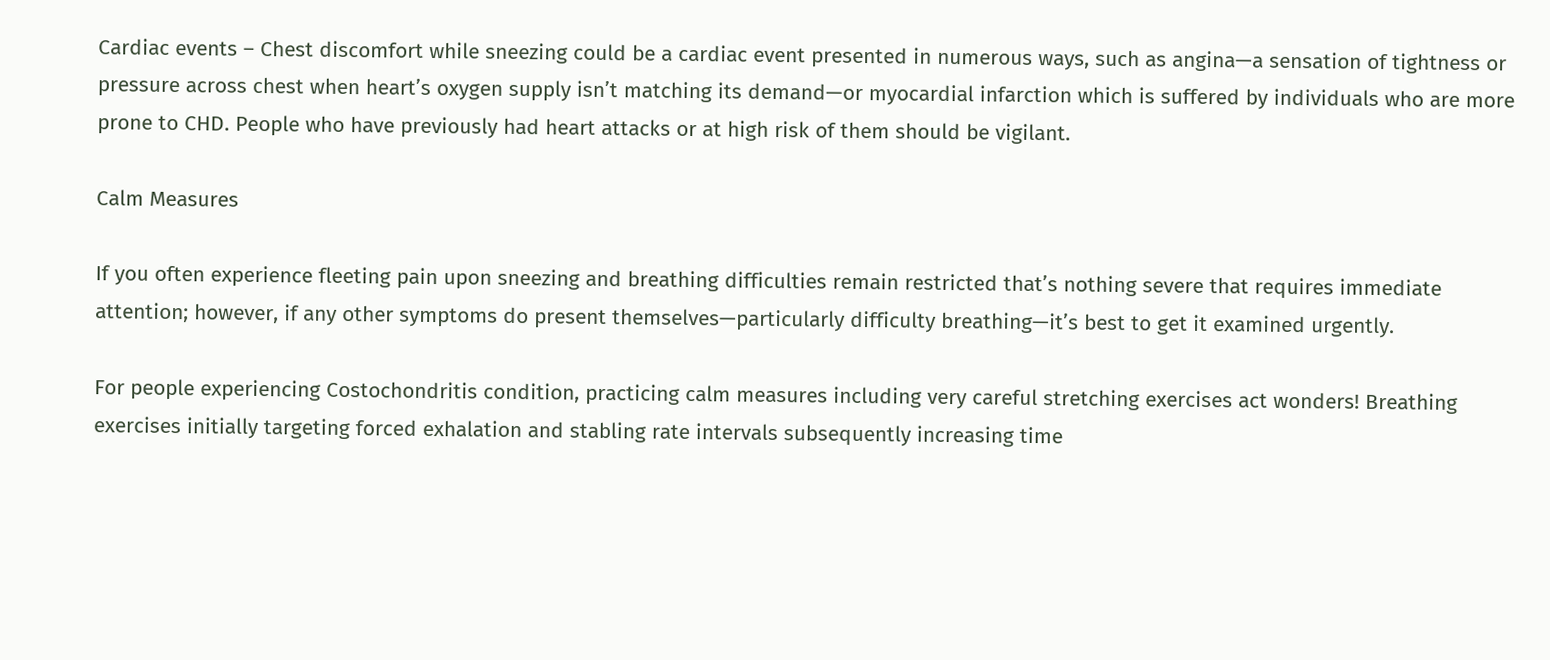Cardiac events – Chest discomfort while sneezing could be a cardiac event presented in numerous ways, such as angina—a sensation of tightness or pressure across chest when heart’s oxygen supply isn’t matching its demand—or myocardial infarction which is suffered by individuals who are more prone to CHD. People who have previously had heart attacks or at high risk of them should be vigilant.

Calm Measures

If you often experience fleeting pain upon sneezing and breathing difficulties remain restricted that’s nothing severe that requires immediate attention; however, if any other symptoms do present themselves—particularly difficulty breathing—it’s best to get it examined urgently.

For people experiencing Costochondritis condition, practicing calm measures including very careful stretching exercises act wonders! Breathing exercises initially targeting forced exhalation and stabling rate intervals subsequently increasing time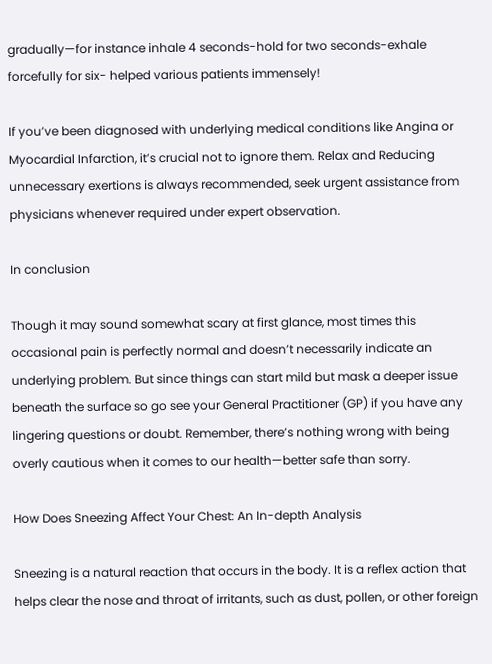gradually—for instance inhale 4 seconds-hold for two seconds-exhale forcefully for six- helped various patients immensely!

If you’ve been diagnosed with underlying medical conditions like Angina or Myocardial Infarction, it’s crucial not to ignore them. Relax and Reducing unnecessary exertions is always recommended, seek urgent assistance from physicians whenever required under expert observation.

In conclusion

Though it may sound somewhat scary at first glance, most times this occasional pain is perfectly normal and doesn’t necessarily indicate an underlying problem. But since things can start mild but mask a deeper issue beneath the surface so go see your General Practitioner (GP) if you have any lingering questions or doubt. Remember, there’s nothing wrong with being overly cautious when it comes to our health—better safe than sorry.

How Does Sneezing Affect Your Chest: An In-depth Analysis

Sneezing is a natural reaction that occurs in the body. It is a reflex action that helps clear the nose and throat of irritants, such as dust, pollen, or other foreign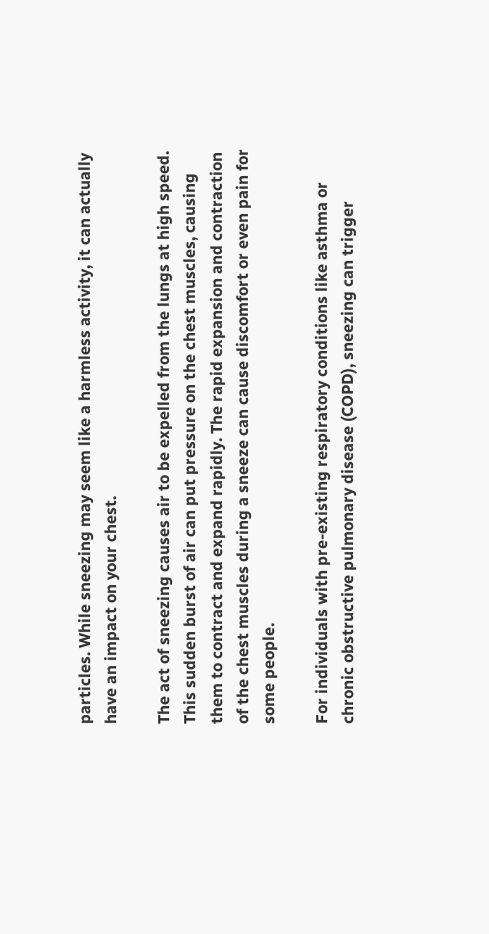particles. While sneezing may seem like a harmless activity, it can actually have an impact on your chest.

The act of sneezing causes air to be expelled from the lungs at high speed. This sudden burst of air can put pressure on the chest muscles, causing them to contract and expand rapidly. The rapid expansion and contraction of the chest muscles during a sneeze can cause discomfort or even pain for some people.

For individuals with pre-existing respiratory conditions like asthma or chronic obstructive pulmonary disease (COPD), sneezing can trigger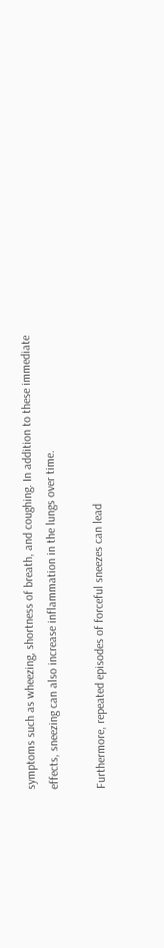symptoms such as wheezing, shortness of breath, and coughing. In addition to these immediate effects, sneezing can also increase inflammation in the lungs over time.

Furthermore, repeated episodes of forceful sneezes can lead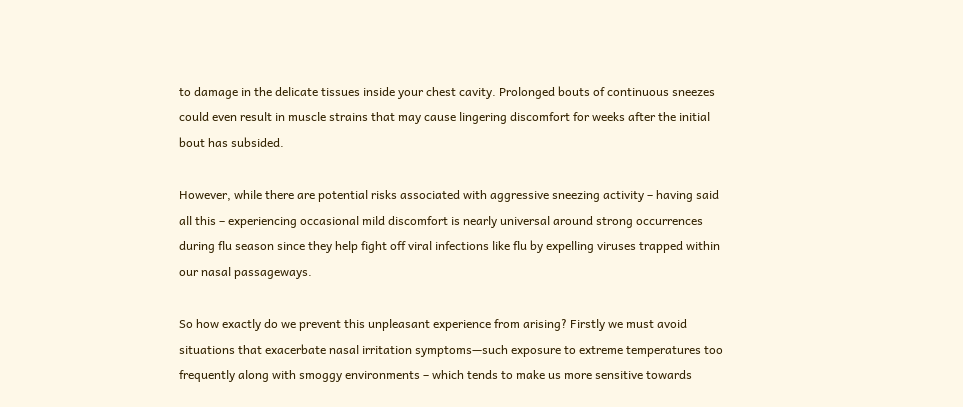to damage in the delicate tissues inside your chest cavity. Prolonged bouts of continuous sneezes could even result in muscle strains that may cause lingering discomfort for weeks after the initial bout has subsided.

However, while there are potential risks associated with aggressive sneezing activity – having said all this – experiencing occasional mild discomfort is nearly universal around strong occurrences during flu season since they help fight off viral infections like flu by expelling viruses trapped within our nasal passageways.

So how exactly do we prevent this unpleasant experience from arising? Firstly we must avoid situations that exacerbate nasal irritation symptoms—such exposure to extreme temperatures too frequently along with smoggy environments – which tends to make us more sensitive towards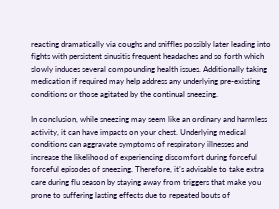reacting dramatically via coughs and sniffles possibly later leading into fights with persistent sinusitis frequent headaches and so forth which slowly induces several compounding health issues. Additionally taking medication if required may help address any underlying pre-existing conditions or those agitated by the continual sneezing.

In conclusion, while sneezing may seem like an ordinary and harmless activity, it can have impacts on your chest. Underlying medical conditions can aggravate symptoms of respiratory illnesses and increase the likelihood of experiencing discomfort during forceful forceful episodes of sneezing. Therefore, it’s advisable to take extra care during flu season by staying away from triggers that make you prone to suffering lasting effects due to repeated bouts of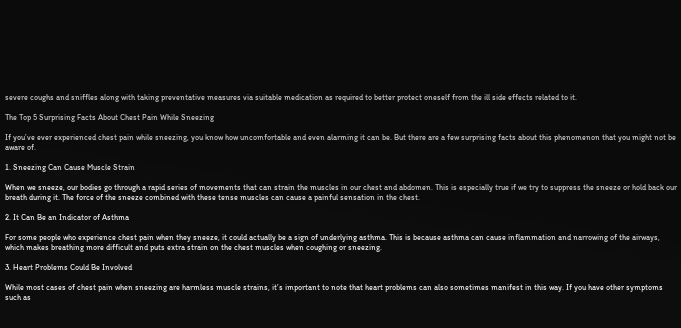severe coughs and sniffles along with taking preventative measures via suitable medication as required to better protect oneself from the ill side effects related to it.

The Top 5 Surprising Facts About Chest Pain While Sneezing

If you’ve ever experienced chest pain while sneezing, you know how uncomfortable and even alarming it can be. But there are a few surprising facts about this phenomenon that you might not be aware of.

1. Sneezing Can Cause Muscle Strain

When we sneeze, our bodies go through a rapid series of movements that can strain the muscles in our chest and abdomen. This is especially true if we try to suppress the sneeze or hold back our breath during it. The force of the sneeze combined with these tense muscles can cause a painful sensation in the chest.

2. It Can Be an Indicator of Asthma

For some people who experience chest pain when they sneeze, it could actually be a sign of underlying asthma. This is because asthma can cause inflammation and narrowing of the airways, which makes breathing more difficult and puts extra strain on the chest muscles when coughing or sneezing.

3. Heart Problems Could Be Involved

While most cases of chest pain when sneezing are harmless muscle strains, it’s important to note that heart problems can also sometimes manifest in this way. If you have other symptoms such as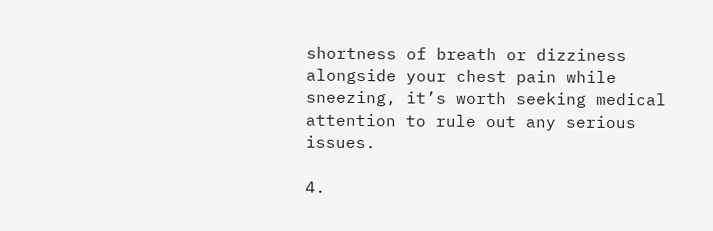shortness of breath or dizziness alongside your chest pain while sneezing, it’s worth seeking medical attention to rule out any serious issues.

4.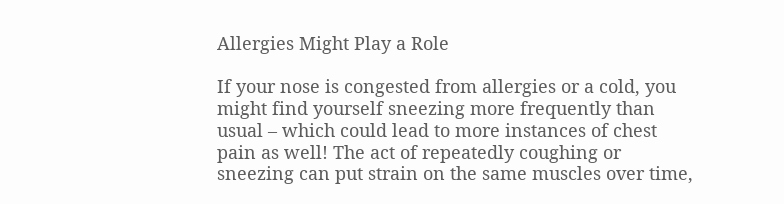Allergies Might Play a Role

If your nose is congested from allergies or a cold, you might find yourself sneezing more frequently than usual – which could lead to more instances of chest pain as well! The act of repeatedly coughing or sneezing can put strain on the same muscles over time,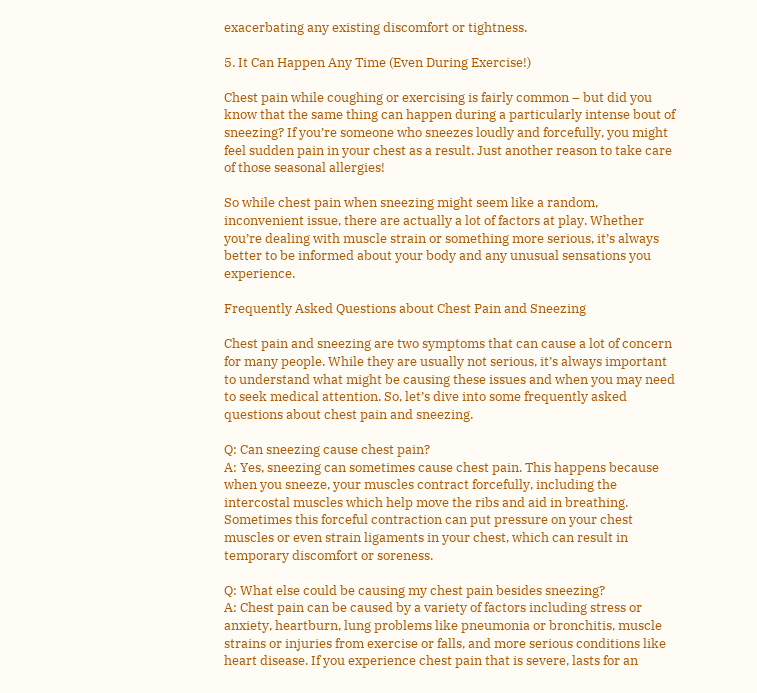exacerbating any existing discomfort or tightness.

5. It Can Happen Any Time (Even During Exercise!)

Chest pain while coughing or exercising is fairly common – but did you know that the same thing can happen during a particularly intense bout of sneezing? If you’re someone who sneezes loudly and forcefully, you might feel sudden pain in your chest as a result. Just another reason to take care of those seasonal allergies!

So while chest pain when sneezing might seem like a random, inconvenient issue, there are actually a lot of factors at play. Whether you’re dealing with muscle strain or something more serious, it’s always better to be informed about your body and any unusual sensations you experience.

Frequently Asked Questions about Chest Pain and Sneezing

Chest pain and sneezing are two symptoms that can cause a lot of concern for many people. While they are usually not serious, it’s always important to understand what might be causing these issues and when you may need to seek medical attention. So, let’s dive into some frequently asked questions about chest pain and sneezing.

Q: Can sneezing cause chest pain?
A: Yes, sneezing can sometimes cause chest pain. This happens because when you sneeze, your muscles contract forcefully, including the intercostal muscles which help move the ribs and aid in breathing. Sometimes this forceful contraction can put pressure on your chest muscles or even strain ligaments in your chest, which can result in temporary discomfort or soreness.

Q: What else could be causing my chest pain besides sneezing?
A: Chest pain can be caused by a variety of factors including stress or anxiety, heartburn, lung problems like pneumonia or bronchitis, muscle strains or injuries from exercise or falls, and more serious conditions like heart disease. If you experience chest pain that is severe, lasts for an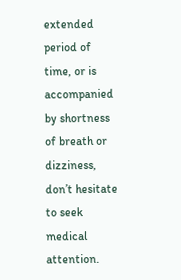extended period of time, or is accompanied by shortness of breath or dizziness, don’t hesitate to seek medical attention.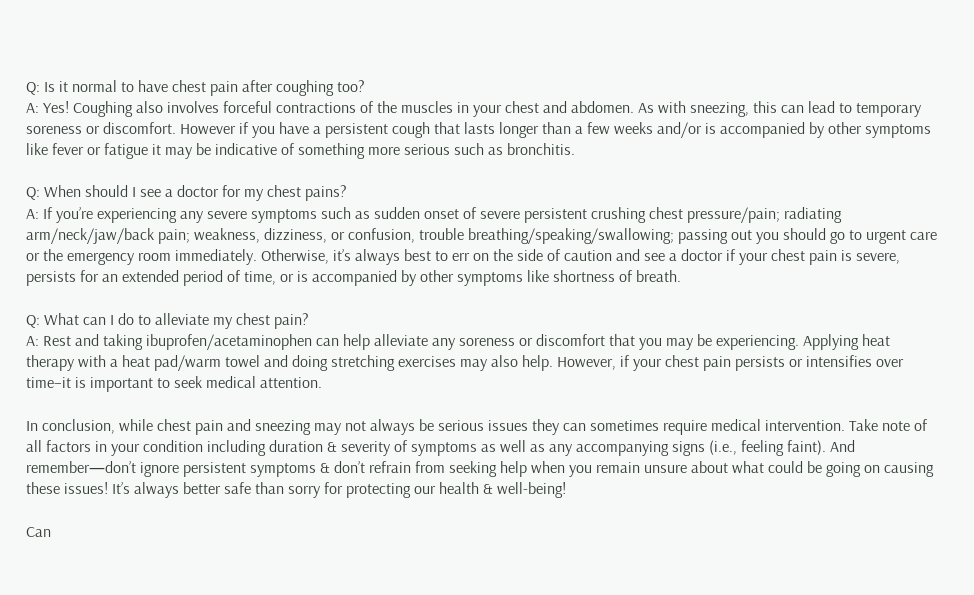Q: Is it normal to have chest pain after coughing too?
A: Yes! Coughing also involves forceful contractions of the muscles in your chest and abdomen. As with sneezing, this can lead to temporary soreness or discomfort. However if you have a persistent cough that lasts longer than a few weeks and/or is accompanied by other symptoms like fever or fatigue it may be indicative of something more serious such as bronchitis.

Q: When should I see a doctor for my chest pains?
A: If you’re experiencing any severe symptoms such as sudden onset of severe persistent crushing chest pressure/pain; radiating arm/neck/jaw/back pain; weakness, dizziness, or confusion, trouble breathing/speaking/swallowing; passing out you should go to urgent care or the emergency room immediately. Otherwise, it’s always best to err on the side of caution and see a doctor if your chest pain is severe, persists for an extended period of time, or is accompanied by other symptoms like shortness of breath.

Q: What can I do to alleviate my chest pain?
A: Rest and taking ibuprofen/acetaminophen can help alleviate any soreness or discomfort that you may be experiencing. Applying heat therapy with a heat pad/warm towel and doing stretching exercises may also help. However, if your chest pain persists or intensifies over time–it is important to seek medical attention.

In conclusion, while chest pain and sneezing may not always be serious issues they can sometimes require medical intervention. Take note of all factors in your condition including duration & severity of symptoms as well as any accompanying signs (i.e., feeling faint). And remember—don’t ignore persistent symptoms & don’t refrain from seeking help when you remain unsure about what could be going on causing these issues! It’s always better safe than sorry for protecting our health & well-being!

Can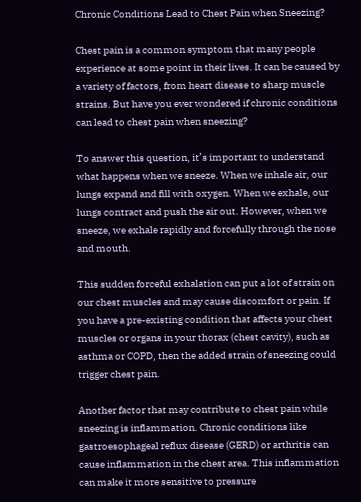Chronic Conditions Lead to Chest Pain when Sneezing?

Chest pain is a common symptom that many people experience at some point in their lives. It can be caused by a variety of factors, from heart disease to sharp muscle strains. But have you ever wondered if chronic conditions can lead to chest pain when sneezing?

To answer this question, it’s important to understand what happens when we sneeze. When we inhale air, our lungs expand and fill with oxygen. When we exhale, our lungs contract and push the air out. However, when we sneeze, we exhale rapidly and forcefully through the nose and mouth.

This sudden forceful exhalation can put a lot of strain on our chest muscles and may cause discomfort or pain. If you have a pre-existing condition that affects your chest muscles or organs in your thorax (chest cavity), such as asthma or COPD, then the added strain of sneezing could trigger chest pain.

Another factor that may contribute to chest pain while sneezing is inflammation. Chronic conditions like gastroesophageal reflux disease (GERD) or arthritis can cause inflammation in the chest area. This inflammation can make it more sensitive to pressure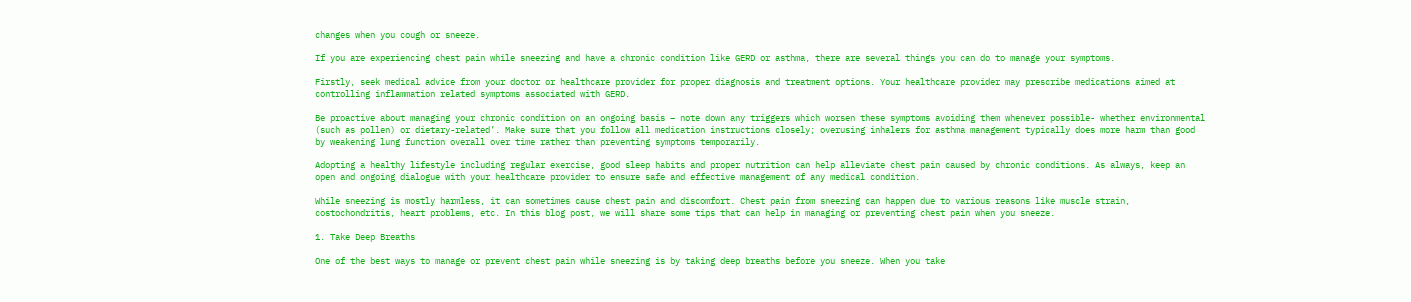changes when you cough or sneeze.

If you are experiencing chest pain while sneezing and have a chronic condition like GERD or asthma, there are several things you can do to manage your symptoms.

Firstly, seek medical advice from your doctor or healthcare provider for proper diagnosis and treatment options. Your healthcare provider may prescribe medications aimed at controlling inflammation related symptoms associated with GERD.

Be proactive about managing your chronic condition on an ongoing basis – note down any triggers which worsen these symptoms avoiding them whenever possible- whether environmental (such as pollen) or dietary-related’. Make sure that you follow all medication instructions closely; overusing inhalers for asthma management typically does more harm than good by weakening lung function overall over time rather than preventing symptoms temporarily.

Adopting a healthy lifestyle including regular exercise, good sleep habits and proper nutrition can help alleviate chest pain caused by chronic conditions. As always, keep an open and ongoing dialogue with your healthcare provider to ensure safe and effective management of any medical condition.

While sneezing is mostly harmless, it can sometimes cause chest pain and discomfort. Chest pain from sneezing can happen due to various reasons like muscle strain, costochondritis, heart problems, etc. In this blog post, we will share some tips that can help in managing or preventing chest pain when you sneeze.

1. Take Deep Breaths

One of the best ways to manage or prevent chest pain while sneezing is by taking deep breaths before you sneeze. When you take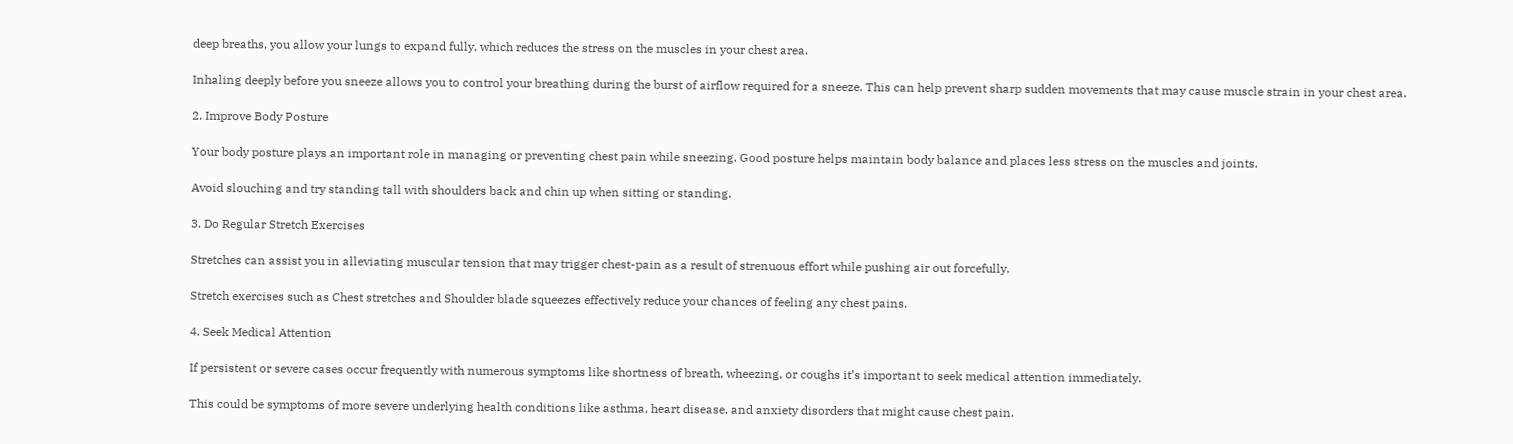deep breaths, you allow your lungs to expand fully, which reduces the stress on the muscles in your chest area.

Inhaling deeply before you sneeze allows you to control your breathing during the burst of airflow required for a sneeze. This can help prevent sharp sudden movements that may cause muscle strain in your chest area.

2. Improve Body Posture

Your body posture plays an important role in managing or preventing chest pain while sneezing. Good posture helps maintain body balance and places less stress on the muscles and joints.

Avoid slouching and try standing tall with shoulders back and chin up when sitting or standing.

3. Do Regular Stretch Exercises

Stretches can assist you in alleviating muscular tension that may trigger chest-pain as a result of strenuous effort while pushing air out forcefully.

Stretch exercises such as Chest stretches and Shoulder blade squeezes effectively reduce your chances of feeling any chest pains.

4. Seek Medical Attention

If persistent or severe cases occur frequently with numerous symptoms like shortness of breath, wheezing, or coughs it’s important to seek medical attention immediately.

This could be symptoms of more severe underlying health conditions like asthma, heart disease, and anxiety disorders that might cause chest pain.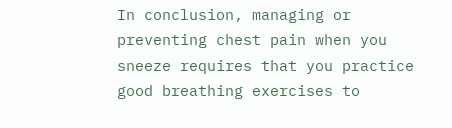In conclusion, managing or preventing chest pain when you sneeze requires that you practice good breathing exercises to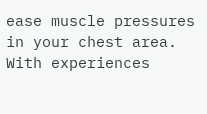ease muscle pressures in your chest area. With experiences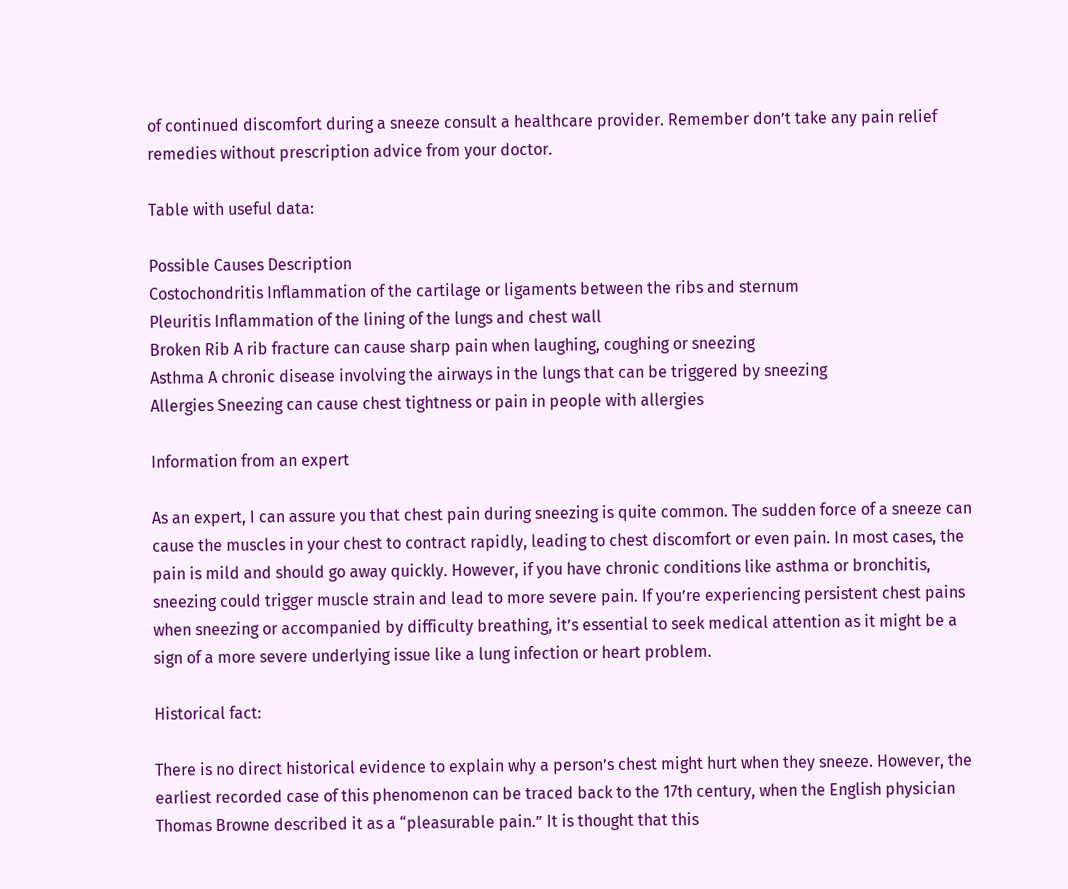of continued discomfort during a sneeze consult a healthcare provider. Remember don’t take any pain relief remedies without prescription advice from your doctor.

Table with useful data:

Possible Causes Description
Costochondritis Inflammation of the cartilage or ligaments between the ribs and sternum
Pleuritis Inflammation of the lining of the lungs and chest wall
Broken Rib A rib fracture can cause sharp pain when laughing, coughing or sneezing
Asthma A chronic disease involving the airways in the lungs that can be triggered by sneezing
Allergies Sneezing can cause chest tightness or pain in people with allergies

Information from an expert

As an expert, I can assure you that chest pain during sneezing is quite common. The sudden force of a sneeze can cause the muscles in your chest to contract rapidly, leading to chest discomfort or even pain. In most cases, the pain is mild and should go away quickly. However, if you have chronic conditions like asthma or bronchitis, sneezing could trigger muscle strain and lead to more severe pain. If you’re experiencing persistent chest pains when sneezing or accompanied by difficulty breathing, it’s essential to seek medical attention as it might be a sign of a more severe underlying issue like a lung infection or heart problem.

Historical fact:

There is no direct historical evidence to explain why a person’s chest might hurt when they sneeze. However, the earliest recorded case of this phenomenon can be traced back to the 17th century, when the English physician Thomas Browne described it as a “pleasurable pain.” It is thought that this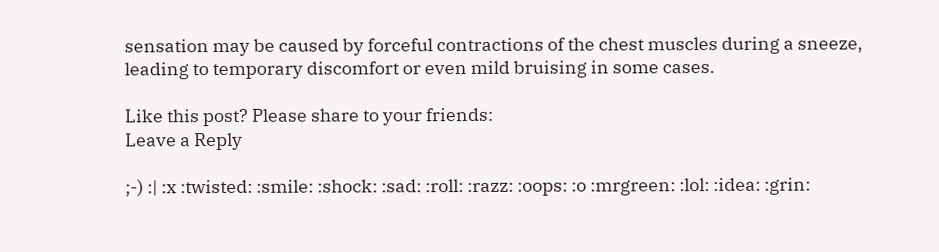sensation may be caused by forceful contractions of the chest muscles during a sneeze, leading to temporary discomfort or even mild bruising in some cases.

Like this post? Please share to your friends:
Leave a Reply

;-) :| :x :twisted: :smile: :shock: :sad: :roll: :razz: :oops: :o :mrgreen: :lol: :idea: :grin: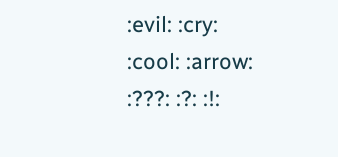:evil: :cry: :cool: :arrow: :???: :?: :!: